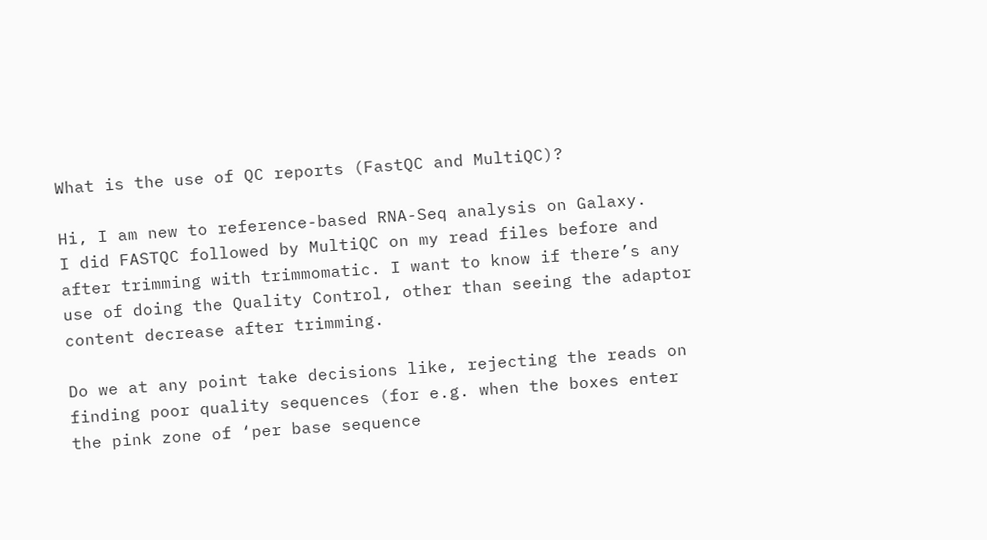What is the use of QC reports (FastQC and MultiQC)?

Hi, I am new to reference-based RNA-Seq analysis on Galaxy.
I did FASTQC followed by MultiQC on my read files before and after trimming with trimmomatic. I want to know if there’s any use of doing the Quality Control, other than seeing the adaptor content decrease after trimming.

Do we at any point take decisions like, rejecting the reads on finding poor quality sequences (for e.g. when the boxes enter the pink zone of ‘per base sequence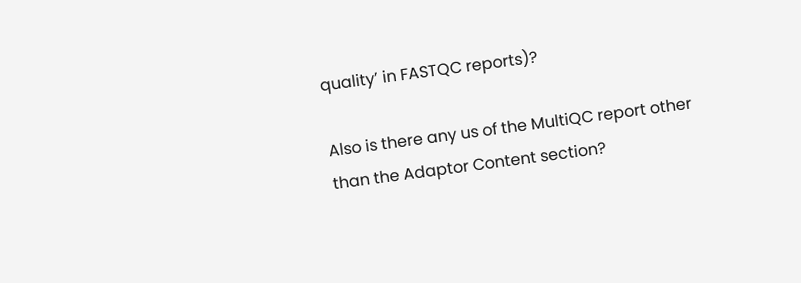quality’ in FASTQC reports)?

Also is there any us of the MultiQC report other than the Adaptor Content section?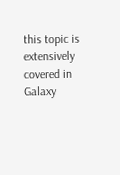this topic is extensively covered in Galaxy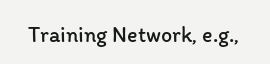Training Network, e.g.,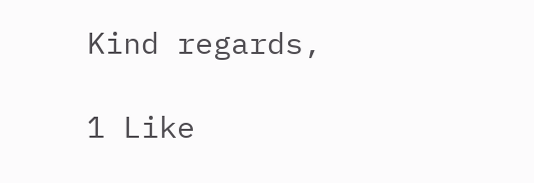Kind regards,

1 Like